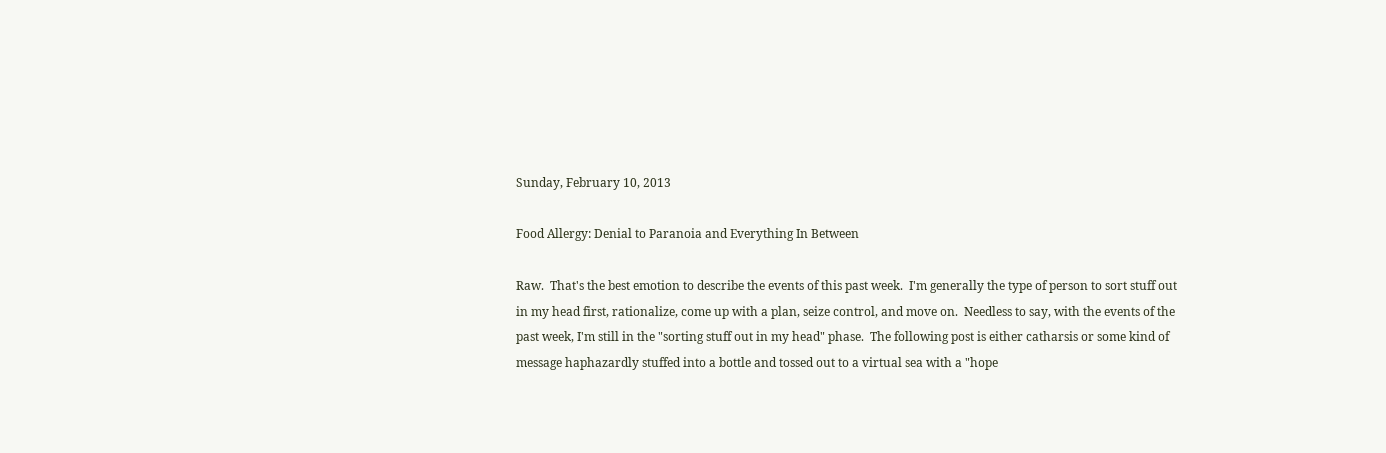Sunday, February 10, 2013

Food Allergy: Denial to Paranoia and Everything In Between

Raw.  That's the best emotion to describe the events of this past week.  I'm generally the type of person to sort stuff out in my head first, rationalize, come up with a plan, seize control, and move on.  Needless to say, with the events of the past week, I'm still in the "sorting stuff out in my head" phase.  The following post is either catharsis or some kind of message haphazardly stuffed into a bottle and tossed out to a virtual sea with a "hope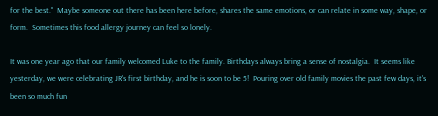for the best."  Maybe someone out there has been here before, shares the same emotions, or can relate in some way, shape, or form.  Sometimes this food allergy journey can feel so lonely.

It was one year ago that our family welcomed Luke to the family. Birthdays always bring a sense of nostalgia.  It seems like yesterday, we were celebrating JR's first birthday, and he is soon to be 5!  Pouring over old family movies the past few days, it's been so much fun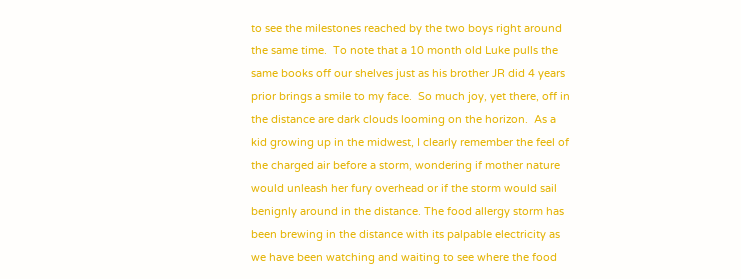to see the milestones reached by the two boys right around the same time.  To note that a 10 month old Luke pulls the same books off our shelves just as his brother JR did 4 years prior brings a smile to my face.  So much joy, yet there, off in the distance are dark clouds looming on the horizon.  As a kid growing up in the midwest, I clearly remember the feel of the charged air before a storm, wondering if mother nature would unleash her fury overhead or if the storm would sail benignly around in the distance. The food allergy storm has been brewing in the distance with its palpable electricity as we have been watching and waiting to see where the food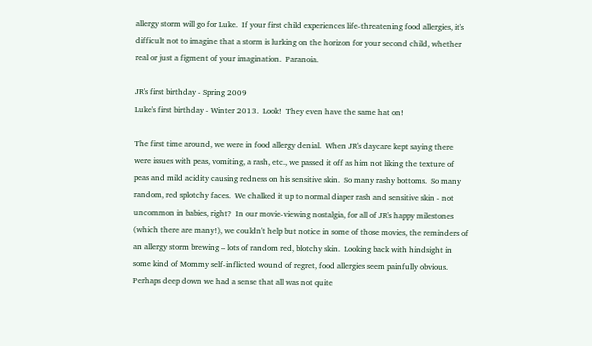allergy storm will go for Luke.  If your first child experiences life-threatening food allergies, it's difficult not to imagine that a storm is lurking on the horizon for your second child, whether real or just a figment of your imagination.  Paranoia.

JR's first birthday - Spring 2009
Luke's first birthday - Winter 2013.  Look!  They even have the same hat on!

The first time around, we were in food allergy denial.  When JR's daycare kept saying there were issues with peas, vomiting, a rash, etc., we passed it off as him not liking the texture of peas and mild acidity causing redness on his sensitive skin.  So many rashy bottoms.  So many random, red splotchy faces.  We chalked it up to normal diaper rash and sensitive skin - not uncommon in babies, right?  In our movie-viewing nostalgia, for all of JR's happy milestones (which there are many!), we couldn't help but notice in some of those movies, the reminders of an allergy storm brewing – lots of random red, blotchy skin.  Looking back with hindsight in some kind of Mommy self-inflicted wound of regret, food allergies seem painfully obvious.  Perhaps deep down we had a sense that all was not quite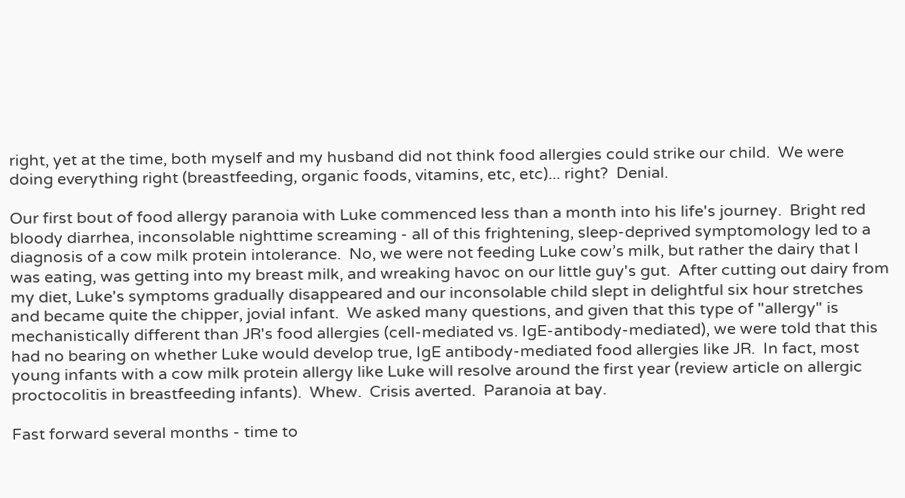right, yet at the time, both myself and my husband did not think food allergies could strike our child.  We were doing everything right (breastfeeding, organic foods, vitamins, etc, etc)... right?  Denial.

Our first bout of food allergy paranoia with Luke commenced less than a month into his life's journey.  Bright red bloody diarrhea, inconsolable nighttime screaming - all of this frightening, sleep-deprived symptomology led to a diagnosis of a cow milk protein intolerance.  No, we were not feeding Luke cow’s milk, but rather the dairy that I was eating, was getting into my breast milk, and wreaking havoc on our little guy's gut.  After cutting out dairy from my diet, Luke's symptoms gradually disappeared and our inconsolable child slept in delightful six hour stretches and became quite the chipper, jovial infant.  We asked many questions, and given that this type of "allergy" is mechanistically different than JR's food allergies (cell-mediated vs. IgE-antibody-mediated), we were told that this had no bearing on whether Luke would develop true, IgE antibody-mediated food allergies like JR.  In fact, most young infants with a cow milk protein allergy like Luke will resolve around the first year (review article on allergic proctocolitis in breastfeeding infants).  Whew.  Crisis averted.  Paranoia at bay.

Fast forward several months - time to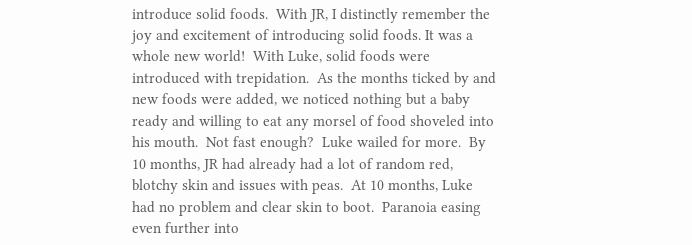introduce solid foods.  With JR, I distinctly remember the joy and excitement of introducing solid foods. It was a whole new world!  With Luke, solid foods were introduced with trepidation.  As the months ticked by and new foods were added, we noticed nothing but a baby ready and willing to eat any morsel of food shoveled into his mouth.  Not fast enough?  Luke wailed for more.  By 10 months, JR had already had a lot of random red, blotchy skin and issues with peas.  At 10 months, Luke had no problem and clear skin to boot.  Paranoia easing even further into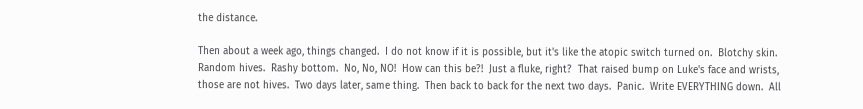the distance.

Then about a week ago, things changed.  I do not know if it is possible, but it's like the atopic switch turned on.  Blotchy skin.  Random hives.  Rashy bottom.  No, No, NO!  How can this be?!  Just a fluke, right?  That raised bump on Luke's face and wrists, those are not hives.  Two days later, same thing.  Then back to back for the next two days.  Panic.  Write EVERYTHING down.  All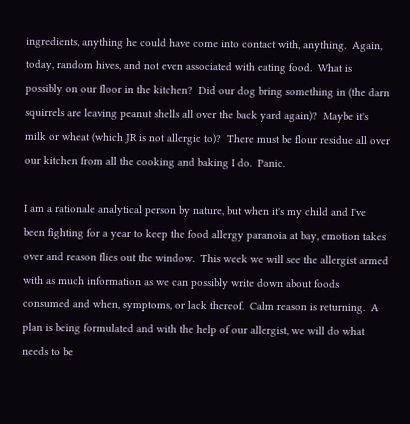ingredients, anything he could have come into contact with, anything.  Again, today, random hives, and not even associated with eating food.  What is possibly on our floor in the kitchen?  Did our dog bring something in (the darn squirrels are leaving peanut shells all over the back yard again)?  Maybe it's milk or wheat (which JR is not allergic to)?  There must be flour residue all over our kitchen from all the cooking and baking I do.  Panic.

I am a rationale analytical person by nature, but when it's my child and I've been fighting for a year to keep the food allergy paranoia at bay, emotion takes over and reason flies out the window.  This week we will see the allergist armed with as much information as we can possibly write down about foods consumed and when, symptoms, or lack thereof.  Calm reason is returning.  A plan is being formulated and with the help of our allergist, we will do what needs to be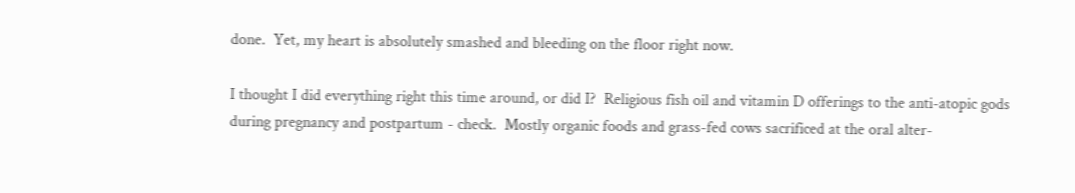done.  Yet, my heart is absolutely smashed and bleeding on the floor right now.

I thought I did everything right this time around, or did I?  Religious fish oil and vitamin D offerings to the anti-atopic gods during pregnancy and postpartum - check.  Mostly organic foods and grass-fed cows sacrificed at the oral alter-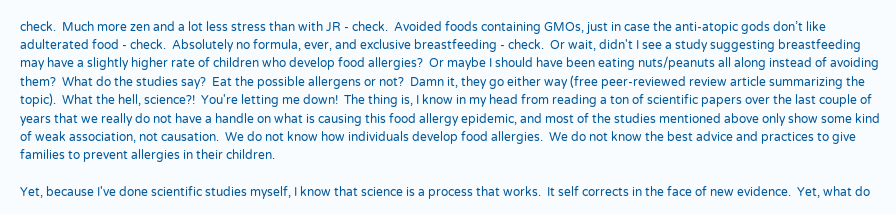check.  Much more zen and a lot less stress than with JR - check.  Avoided foods containing GMOs, just in case the anti-atopic gods don’t like adulterated food - check.  Absolutely no formula, ever, and exclusive breastfeeding - check.  Or wait, didn't I see a study suggesting breastfeeding may have a slightly higher rate of children who develop food allergies?  Or maybe I should have been eating nuts/peanuts all along instead of avoiding them?  What do the studies say?  Eat the possible allergens or not?  Damn it, they go either way (free peer-reviewed review article summarizing the topic).  What the hell, science?!  You're letting me down!  The thing is, I know in my head from reading a ton of scientific papers over the last couple of years that we really do not have a handle on what is causing this food allergy epidemic, and most of the studies mentioned above only show some kind of weak association, not causation.  We do not know how individuals develop food allergies.  We do not know the best advice and practices to give families to prevent allergies in their children.

Yet, because I've done scientific studies myself, I know that science is a process that works.  It self corrects in the face of new evidence.  Yet, what do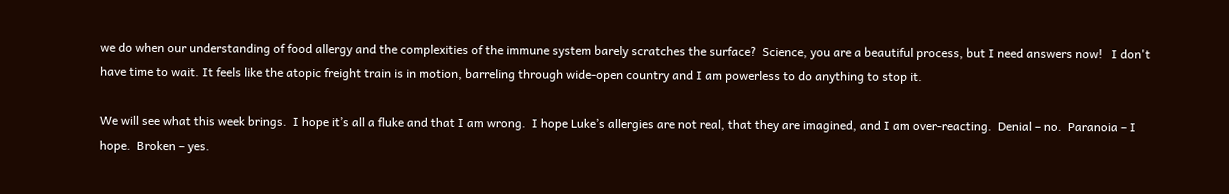we do when our understanding of food allergy and the complexities of the immune system barely scratches the surface?  Science, you are a beautiful process, but I need answers now!   I don't have time to wait. It feels like the atopic freight train is in motion, barreling through wide-open country and I am powerless to do anything to stop it.

We will see what this week brings.  I hope it’s all a fluke and that I am wrong.  I hope Luke’s allergies are not real, that they are imagined, and I am over-reacting.  Denial – no.  Paranoia – I hope.  Broken – yes.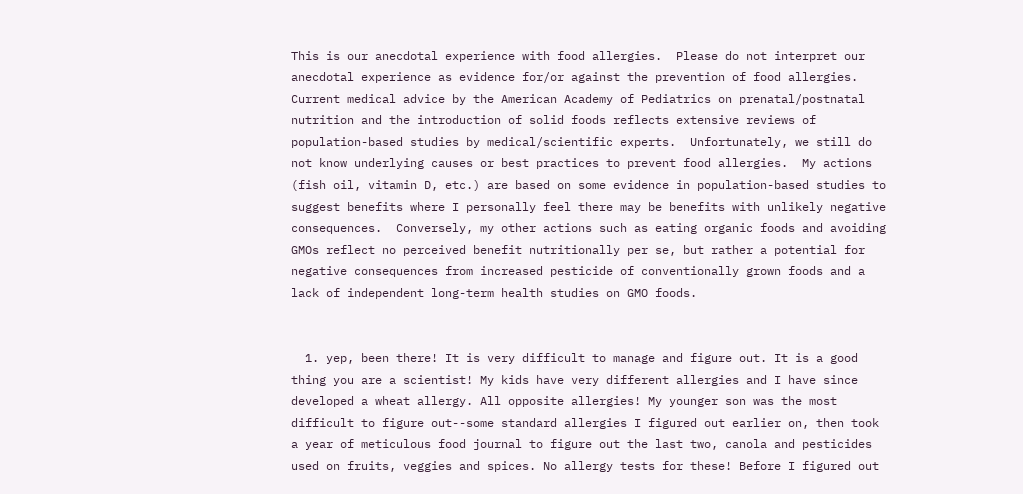This is our anecdotal experience with food allergies.  Please do not interpret our anecdotal experience as evidence for/or against the prevention of food allergies.  Current medical advice by the American Academy of Pediatrics on prenatal/postnatal nutrition and the introduction of solid foods reflects extensive reviews of population-based studies by medical/scientific experts.  Unfortunately, we still do not know underlying causes or best practices to prevent food allergies.  My actions (fish oil, vitamin D, etc.) are based on some evidence in population-based studies to suggest benefits where I personally feel there may be benefits with unlikely negative consequences.  Conversely, my other actions such as eating organic foods and avoiding GMOs reflect no perceived benefit nutritionally per se, but rather a potential for negative consequences from increased pesticide of conventionally grown foods and a lack of independent long-term health studies on GMO foods.


  1. yep, been there! It is very difficult to manage and figure out. It is a good thing you are a scientist! My kids have very different allergies and I have since developed a wheat allergy. All opposite allergies! My younger son was the most difficult to figure out--some standard allergies I figured out earlier on, then took a year of meticulous food journal to figure out the last two, canola and pesticides used on fruits, veggies and spices. No allergy tests for these! Before I figured out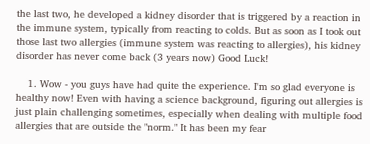the last two, he developed a kidney disorder that is triggered by a reaction in the immune system, typically from reacting to colds. But as soon as I took out those last two allergies (immune system was reacting to allergies), his kidney disorder has never come back (3 years now) Good Luck!

    1. Wow - you guys have had quite the experience. I'm so glad everyone is healthy now! Even with having a science background, figuring out allergies is just plain challenging sometimes, especially when dealing with multiple food allergies that are outside the "norm." It has been my fear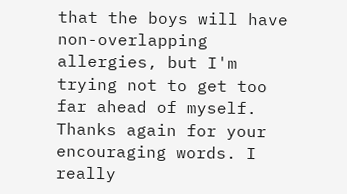that the boys will have non-overlapping allergies, but I'm trying not to get too far ahead of myself. Thanks again for your encouraging words. I really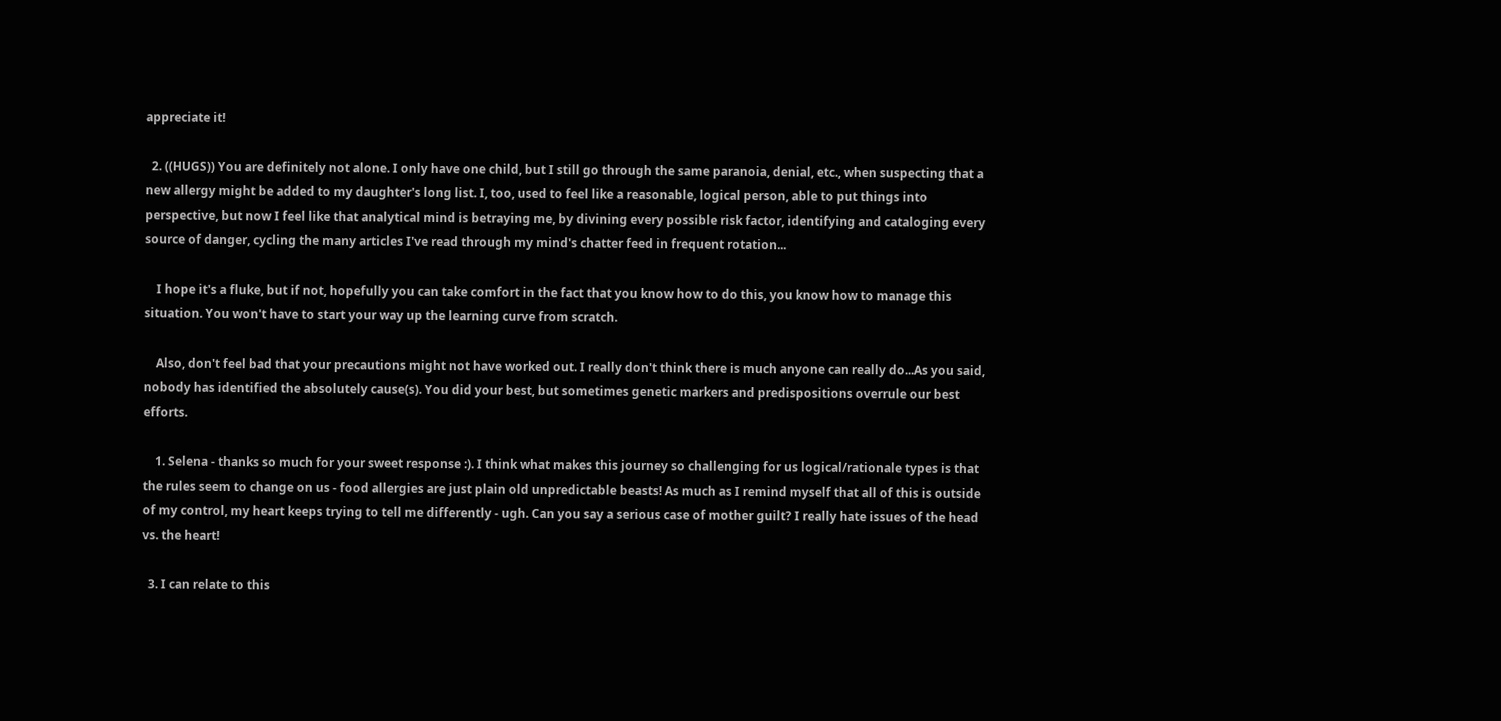appreciate it!

  2. ((HUGS)) You are definitely not alone. I only have one child, but I still go through the same paranoia, denial, etc., when suspecting that a new allergy might be added to my daughter's long list. I, too, used to feel like a reasonable, logical person, able to put things into perspective, but now I feel like that analytical mind is betraying me, by divining every possible risk factor, identifying and cataloging every source of danger, cycling the many articles I've read through my mind's chatter feed in frequent rotation...

    I hope it's a fluke, but if not, hopefully you can take comfort in the fact that you know how to do this, you know how to manage this situation. You won't have to start your way up the learning curve from scratch.

    Also, don't feel bad that your precautions might not have worked out. I really don't think there is much anyone can really do...As you said, nobody has identified the absolutely cause(s). You did your best, but sometimes genetic markers and predispositions overrule our best efforts.

    1. Selena - thanks so much for your sweet response :). I think what makes this journey so challenging for us logical/rationale types is that the rules seem to change on us - food allergies are just plain old unpredictable beasts! As much as I remind myself that all of this is outside of my control, my heart keeps trying to tell me differently - ugh. Can you say a serious case of mother guilt? I really hate issues of the head vs. the heart!

  3. I can relate to this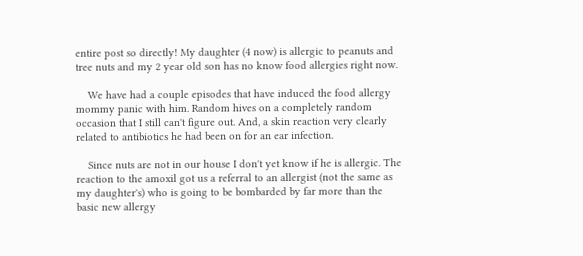entire post so directly! My daughter (4 now) is allergic to peanuts and tree nuts and my 2 year old son has no know food allergies right now.

    We have had a couple episodes that have induced the food allergy mommy panic with him. Random hives on a completely random occasion that I still can't figure out. And, a skin reaction very clearly related to antibiotics he had been on for an ear infection.

    Since nuts are not in our house I don't yet know if he is allergic. The reaction to the amoxil got us a referral to an allergist (not the same as my daughter's) who is going to be bombarded by far more than the basic new allergy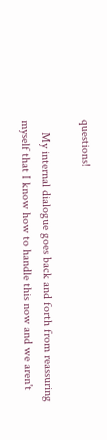questions!

    My internal dialogue goes back and forth from reassuring myself that I know how to handle this now and we aren't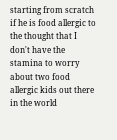starting from scratch if he is food allergic to the thought that I don't have the stamina to worry about two food allergic kids out there in the world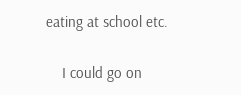eating at school etc.

    I could go on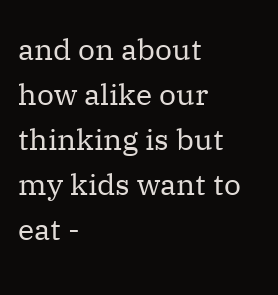and on about how alike our thinking is but my kids want to eat -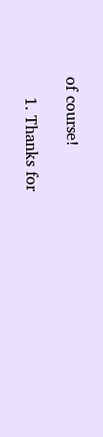of course!

    1. Thanks for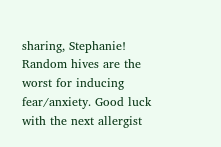sharing, Stephanie! Random hives are the worst for inducing fear/anxiety. Good luck with the next allergist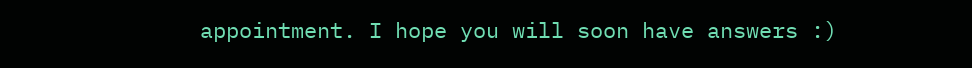appointment. I hope you will soon have answers :)